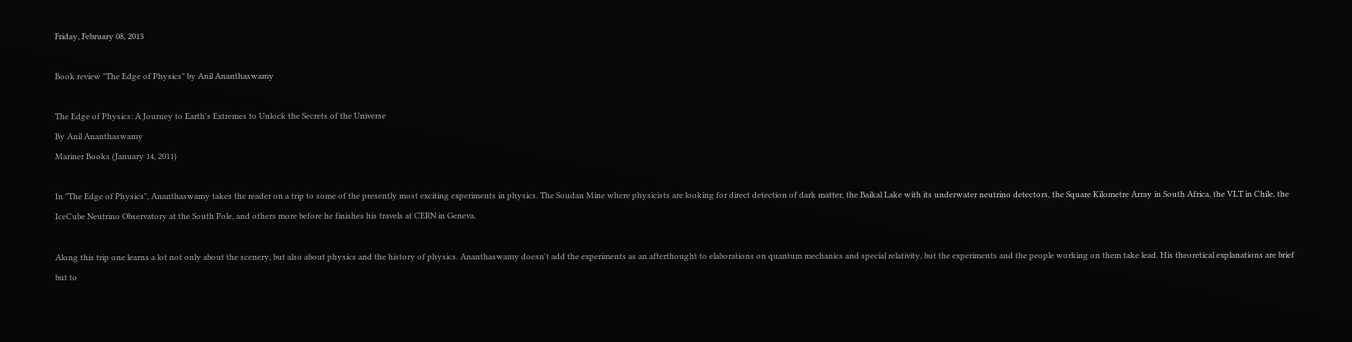Friday, February 08, 2013

Book review "The Edge of Physics" by Anil Ananthaswamy

The Edge of Physics: A Journey to Earth's Extremes to Unlock the Secrets of the Universe
By Anil Ananthaswamy
Mariner Books (January 14, 2011)

In "The Edge of Physics", Ananthaswamy takes the reader on a trip to some of the presently most exciting experiments in physics. The Soudan Mine where physicists are looking for direct detection of dark matter, the Baikal Lake with its underwater neutrino detectors, the Square Kilometre Array in South Africa, the VLT in Chile, the IceCube Neutrino Observatory at the South Pole, and others more before he finishes his travels at CERN in Geneva.

Along this trip one learns a lot not only about the scenery, but also about physics and the history of physics. Ananthaswamy doesn't add the experiments as an afterthought to elaborations on quantum mechanics and special relativity, but the experiments and the people working on them take lead. His theoretical explanations are brief but to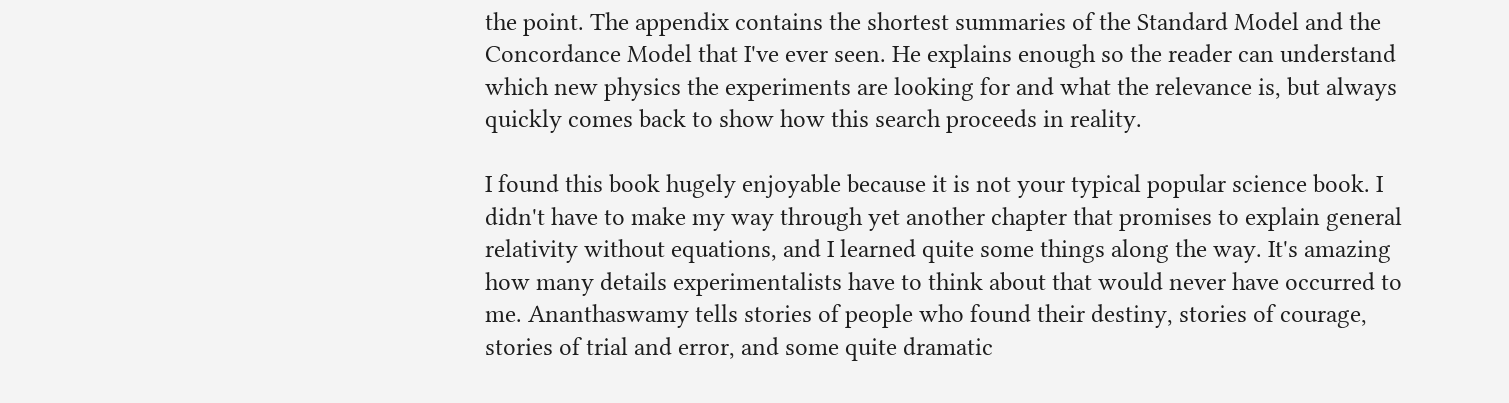the point. The appendix contains the shortest summaries of the Standard Model and the Concordance Model that I've ever seen. He explains enough so the reader can understand which new physics the experiments are looking for and what the relevance is, but always quickly comes back to show how this search proceeds in reality.

I found this book hugely enjoyable because it is not your typical popular science book. I didn't have to make my way through yet another chapter that promises to explain general relativity without equations, and I learned quite some things along the way. It's amazing how many details experimentalists have to think about that would never have occurred to me. Ananthaswamy tells stories of people who found their destiny, stories of courage, stories of trial and error, and some quite dramatic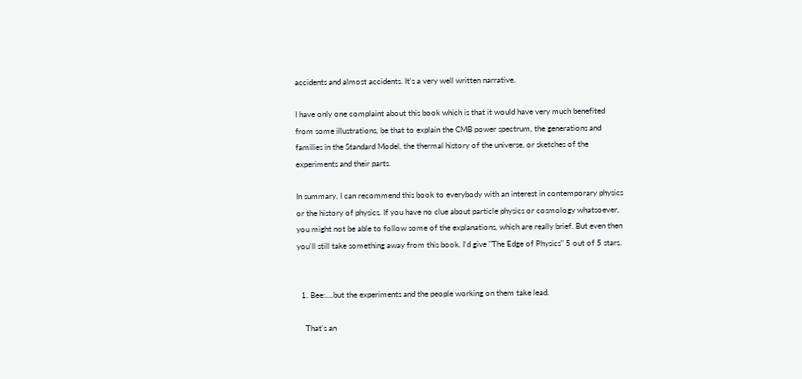accidents and almost accidents. It's a very well written narrative.

I have only one complaint about this book which is that it would have very much benefited from some illustrations, be that to explain the CMB power spectrum, the generations and families in the Standard Model, the thermal history of the universe, or sketches of the experiments and their parts.

In summary, I can recommend this book to everybody with an interest in contemporary physics or the history of physics. If you have no clue about particle physics or cosmology whatsoever, you might not be able to follow some of the explanations, which are really brief. But even then you'll still take something away from this book. I'd give "The Edge of Physics" 5 out of 5 stars.


  1. Bee:....but the experiments and the people working on them take lead.

    That's an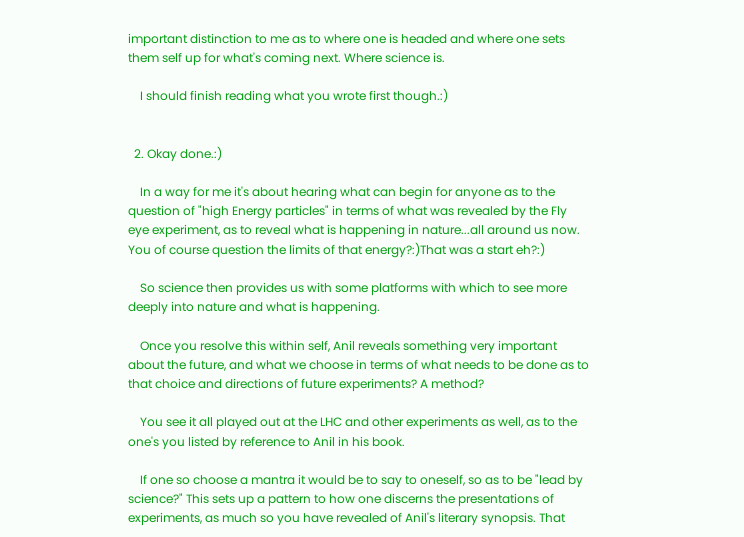important distinction to me as to where one is headed and where one sets them self up for what's coming next. Where science is.

    I should finish reading what you wrote first though.:)


  2. Okay done.:)

    In a way for me it's about hearing what can begin for anyone as to the question of "high Energy particles" in terms of what was revealed by the Fly eye experiment, as to reveal what is happening in nature...all around us now. You of course question the limits of that energy?:)That was a start eh?:)

    So science then provides us with some platforms with which to see more deeply into nature and what is happening.

    Once you resolve this within self, Anil reveals something very important about the future, and what we choose in terms of what needs to be done as to that choice and directions of future experiments? A method?

    You see it all played out at the LHC and other experiments as well, as to the one's you listed by reference to Anil in his book.

    If one so choose a mantra it would be to say to oneself, so as to be "lead by science?" This sets up a pattern to how one discerns the presentations of experiments, as much so you have revealed of Anil's literary synopsis. That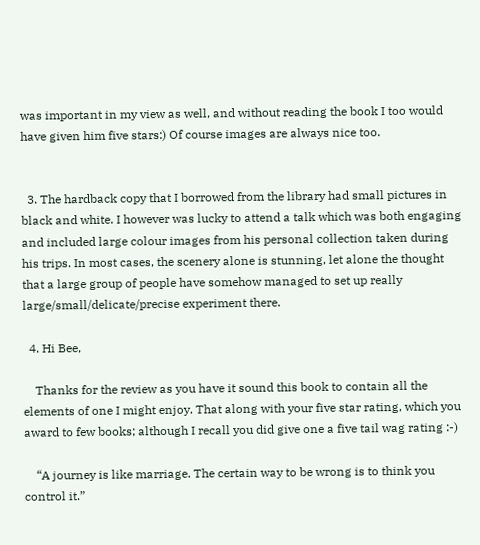was important in my view as well, and without reading the book I too would have given him five stars:) Of course images are always nice too.


  3. The hardback copy that I borrowed from the library had small pictures in black and white. I however was lucky to attend a talk which was both engaging and included large colour images from his personal collection taken during his trips. In most cases, the scenery alone is stunning, let alone the thought that a large group of people have somehow managed to set up really large/small/delicate/precise experiment there.

  4. Hi Bee,

    Thanks for the review as you have it sound this book to contain all the elements of one I might enjoy. That along with your five star rating, which you award to few books; although I recall you did give one a five tail wag rating :-)

    “A journey is like marriage. The certain way to be wrong is to think you control it.”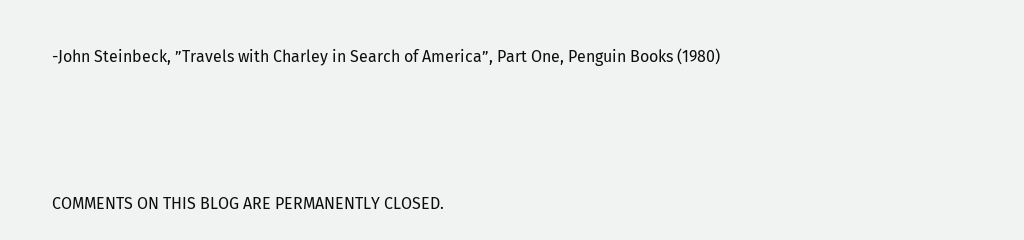-John Steinbeck, ”Travels with Charley in Search of America”, Part One, Penguin Books (1980)




COMMENTS ON THIS BLOG ARE PERMANENTLY CLOSED.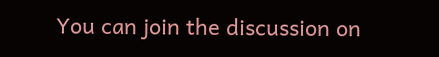You can join the discussion on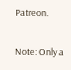Patreon.

Note: Only a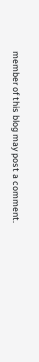member of this blog may post a comment.